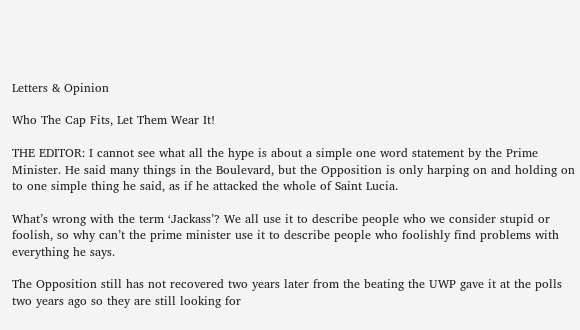Letters & Opinion

Who The Cap Fits, Let Them Wear It!

THE EDITOR: I cannot see what all the hype is about a simple one word statement by the Prime Minister. He said many things in the Boulevard, but the Opposition is only harping on and holding on to one simple thing he said, as if he attacked the whole of Saint Lucia.

What’s wrong with the term ‘Jackass’? We all use it to describe people who we consider stupid or foolish, so why can’t the prime minister use it to describe people who foolishly find problems with everything he says.

The Opposition still has not recovered two years later from the beating the UWP gave it at the polls two years ago so they are still looking for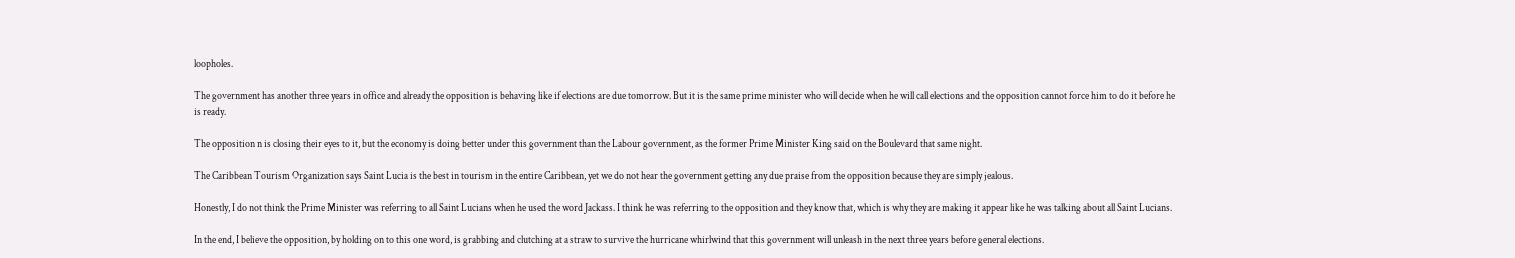loopholes.

The government has another three years in office and already the opposition is behaving like if elections are due tomorrow. But it is the same prime minister who will decide when he will call elections and the opposition cannot force him to do it before he is ready.

The opposition n is closing their eyes to it, but the economy is doing better under this government than the Labour government, as the former Prime Minister King said on the Boulevard that same night.

The Caribbean Tourism Organization says Saint Lucia is the best in tourism in the entire Caribbean, yet we do not hear the government getting any due praise from the opposition because they are simply jealous.

Honestly, I do not think the Prime Minister was referring to all Saint Lucians when he used the word Jackass. I think he was referring to the opposition and they know that, which is why they are making it appear like he was talking about all Saint Lucians.

In the end, I believe the opposition, by holding on to this one word, is grabbing and clutching at a straw to survive the hurricane whirlwind that this government will unleash in the next three years before general elections.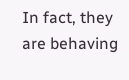In fact, they are behaving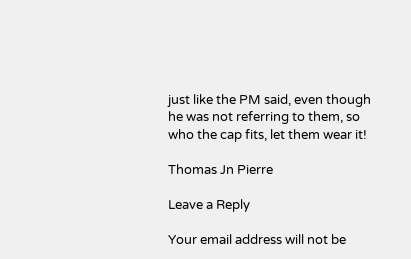just like the PM said, even though he was not referring to them, so who the cap fits, let them wear it!

Thomas Jn Pierre

Leave a Reply

Your email address will not be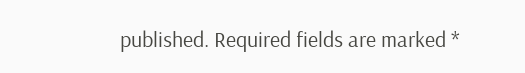published. Required fields are marked *